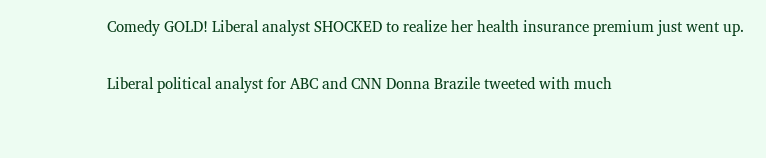Comedy GOLD! Liberal analyst SHOCKED to realize her health insurance premium just went up.

Liberal political analyst for ABC and CNN Donna Brazile tweeted with much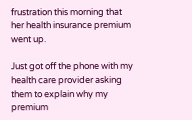frustration this morning that her health insurance premium went up.

Just got off the phone with my health care provider asking them to explain why my premium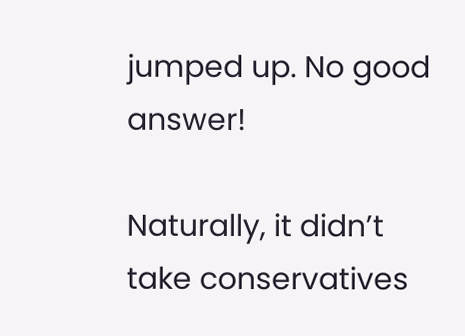jumped up. No good answer!

Naturally, it didn’t take conservatives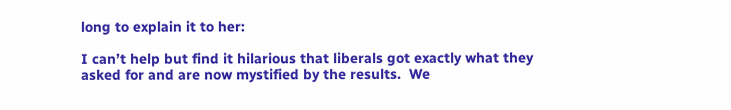long to explain it to her:

I can’t help but find it hilarious that liberals got exactly what they asked for and are now mystified by the results.  We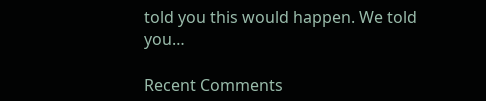told you this would happen. We told you…

Recent Comments